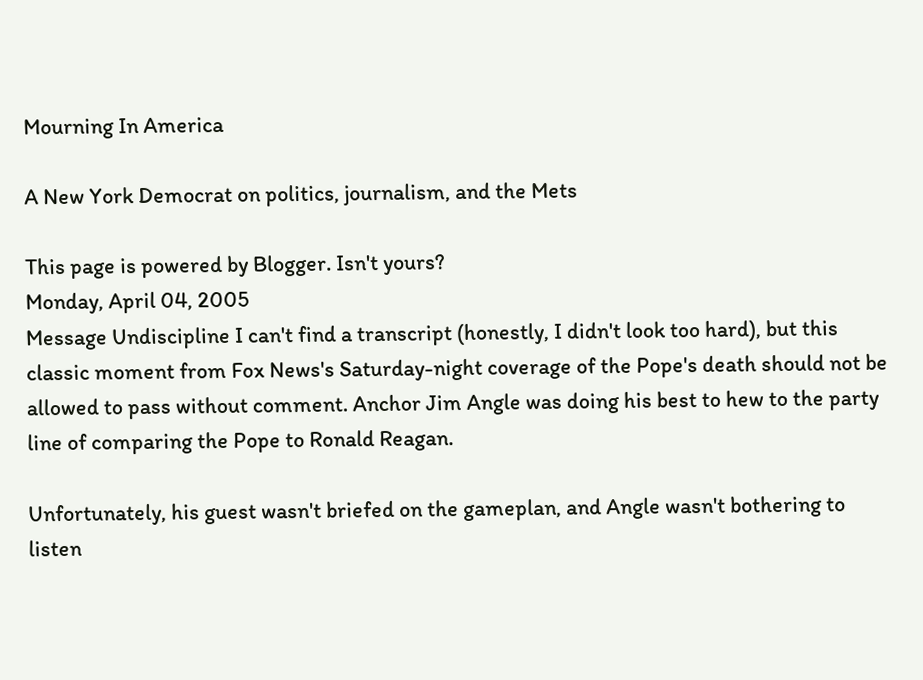Mourning In America

A New York Democrat on politics, journalism, and the Mets

This page is powered by Blogger. Isn't yours?
Monday, April 04, 2005
Message Undiscipline I can't find a transcript (honestly, I didn't look too hard), but this classic moment from Fox News's Saturday-night coverage of the Pope's death should not be allowed to pass without comment. Anchor Jim Angle was doing his best to hew to the party line of comparing the Pope to Ronald Reagan.

Unfortunately, his guest wasn't briefed on the gameplan, and Angle wasn't bothering to listen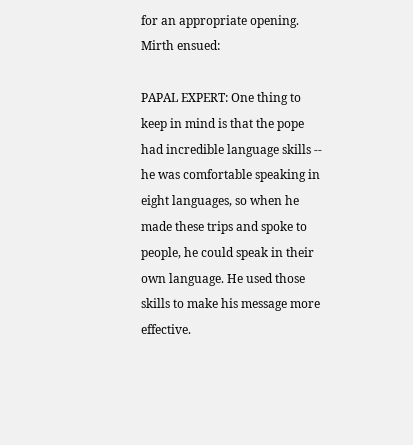for an appropriate opening. Mirth ensued:

PAPAL EXPERT: One thing to keep in mind is that the pope had incredible language skills -- he was comfortable speaking in eight languages, so when he made these trips and spoke to people, he could speak in their own language. He used those skills to make his message more effective.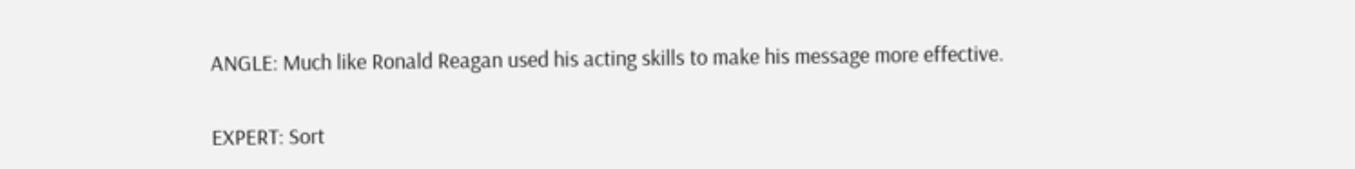ANGLE: Much like Ronald Reagan used his acting skills to make his message more effective.

EXPERT: Sort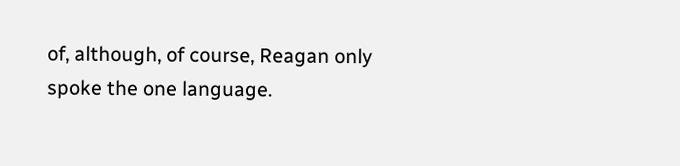of, although, of course, Reagan only spoke the one language.